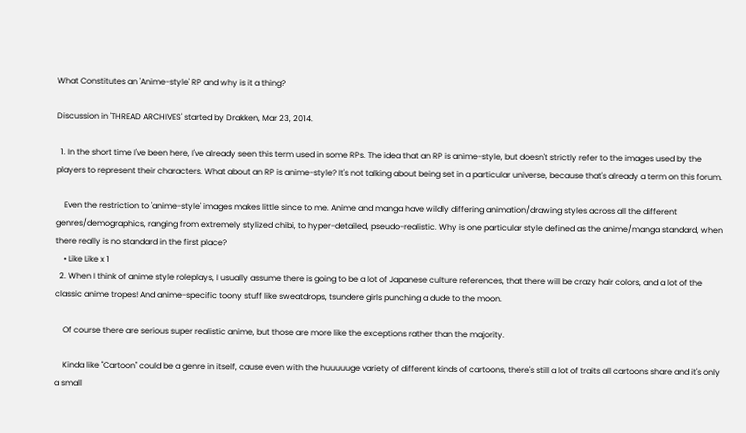What Constitutes an 'Anime-style' RP and why is it a thing?

Discussion in 'THREAD ARCHIVES' started by Drakken, Mar 23, 2014.

  1. In the short time I've been here, I've already seen this term used in some RPs. The idea that an RP is anime-style, but doesn't strictly refer to the images used by the players to represent their characters. What about an RP is anime-style? It's not talking about being set in a particular universe, because that's already a term on this forum.

    Even the restriction to 'anime-style' images makes little since to me. Anime and manga have wildly differing animation/drawing styles across all the different genres/demographics, ranging from extremely stylized chibi, to hyper-detailed, pseudo-realistic. Why is one particular style defined as the anime/manga standard, when there really is no standard in the first place?
    • Like Like x 1
  2. When I think of anime style roleplays, I usually assume there is going to be a lot of Japanese culture references, that there will be crazy hair colors, and a lot of the classic anime tropes! And anime-specific toony stuff like sweatdrops, tsundere girls punching a dude to the moon.

    Of course there are serious super realistic anime, but those are more like the exceptions rather than the majority.

    Kinda like "Cartoon" could be a genre in itself, cause even with the huuuuuge variety of different kinds of cartoons, there's still a lot of traits all cartoons share and it's only a small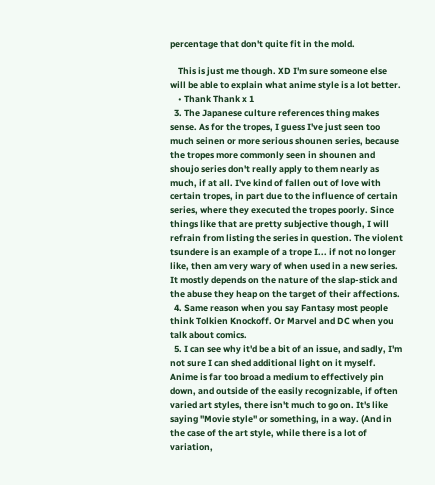percentage that don't quite fit in the mold.

    This is just me though. XD I'm sure someone else will be able to explain what anime style is a lot better.
    • Thank Thank x 1
  3. The Japanese culture references thing makes sense. As for the tropes, I guess I've just seen too much seinen or more serious shounen series, because the tropes more commonly seen in shounen and shoujo series don't really apply to them nearly as much, if at all. I've kind of fallen out of love with certain tropes, in part due to the influence of certain series, where they executed the tropes poorly. Since things like that are pretty subjective though, I will refrain from listing the series in question. The violent tsundere is an example of a trope I... if not no longer like, then am very wary of when used in a new series. It mostly depends on the nature of the slap-stick and the abuse they heap on the target of their affections.
  4. Same reason when you say Fantasy most people think Tolkien Knockoff. Or Marvel and DC when you talk about comics.
  5. I can see why it'd be a bit of an issue, and sadly, I'm not sure I can shed additional light on it myself. Anime is far too broad a medium to effectively pin down, and outside of the easily recognizable, if often varied art styles, there isn't much to go on. It's like saying "Movie style" or something, in a way. (And in the case of the art style, while there is a lot of variation,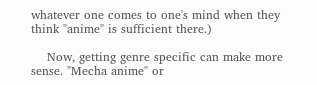whatever one comes to one's mind when they think "anime" is sufficient there.)

    Now, getting genre specific can make more sense. "Mecha anime" or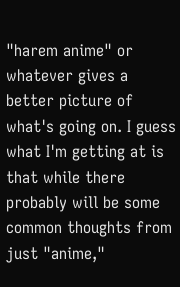"harem anime" or whatever gives a better picture of what's going on. I guess what I'm getting at is that while there probably will be some common thoughts from just "anime,"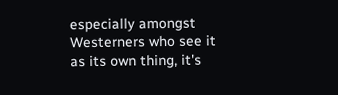especially amongst Westerners who see it as its own thing, it's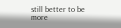still better to be more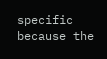specific because the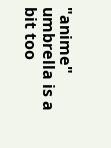"anime" umbrella is a bit too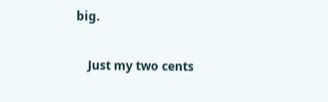big.

    Just my two cents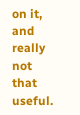on it, and really not that useful.